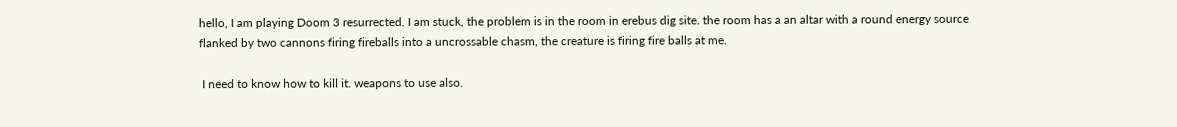hello, I am playing Doom 3 resurrected. I am stuck, the problem is in the room in erebus dig site. the room has a an altar with a round energy source flanked by two cannons firing fireballs into a uncrossable chasm, the creature is firing fire balls at me.

 I need to know how to kill it. weapons to use also.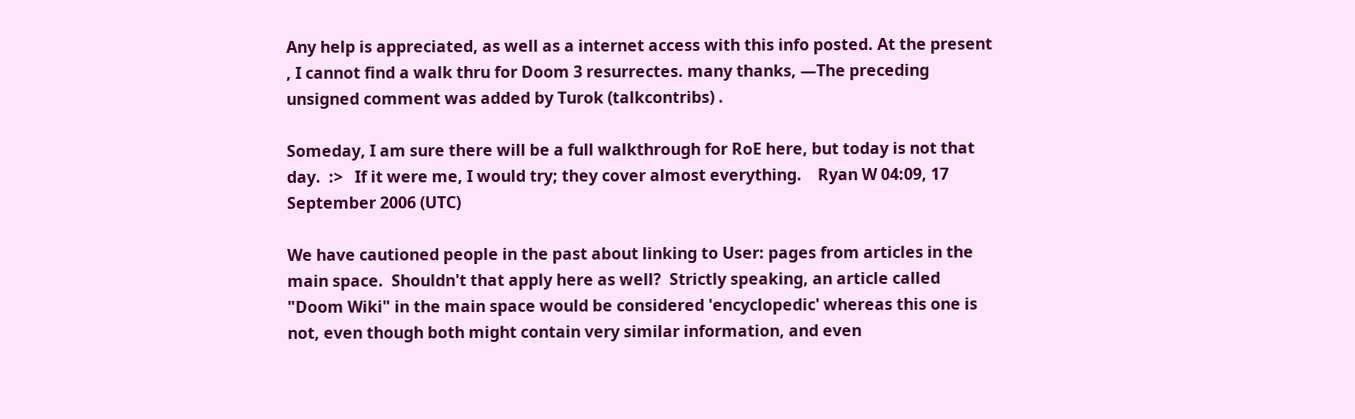Any help is appreciated, as well as a internet access with this info posted. At the present , I cannot find a walk thru for Doom 3 resurrectes. many thanks, —The preceding unsigned comment was added by Turok (talkcontribs) .

Someday, I am sure there will be a full walkthrough for RoE here, but today is not that day.  :>   If it were me, I would try; they cover almost everything.    Ryan W 04:09, 17 September 2006 (UTC)

We have cautioned people in the past about linking to User: pages from articles in the main space.  Shouldn't that apply here as well?  Strictly speaking, an article called "Doom Wiki" in the main space would be considered 'encyclopedic' whereas this one is not, even though both might contain very similar information, and even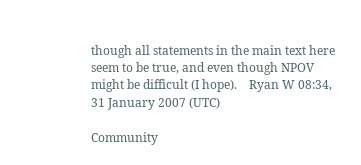though all statements in the main text here seem to be true, and even though NPOV might be difficult (I hope).    Ryan W 08:34, 31 January 2007 (UTC)

Community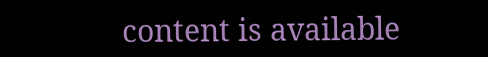content is available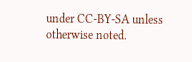under CC-BY-SA unless otherwise noted.